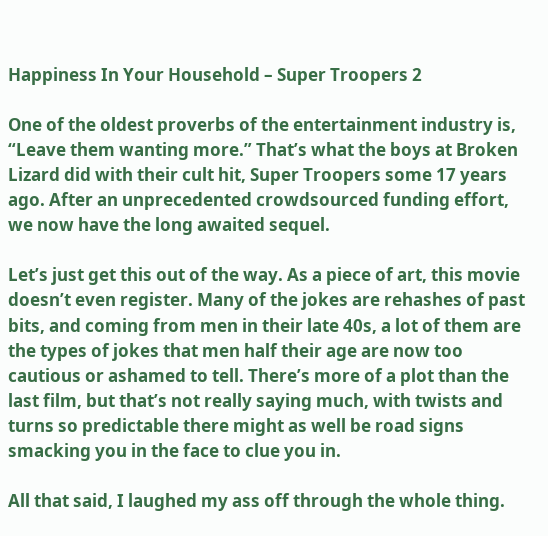Happiness In Your Household – Super Troopers 2

One of the oldest proverbs of the entertainment industry is, “Leave them wanting more.” That’s what the boys at Broken Lizard did with their cult hit, Super Troopers some 17 years ago. After an unprecedented crowdsourced funding effort, we now have the long awaited sequel.

Let’s just get this out of the way. As a piece of art, this movie doesn’t even register. Many of the jokes are rehashes of past bits, and coming from men in their late 40s, a lot of them are the types of jokes that men half their age are now too cautious or ashamed to tell. There’s more of a plot than the last film, but that’s not really saying much, with twists and turns so predictable there might as well be road signs smacking you in the face to clue you in.

All that said, I laughed my ass off through the whole thing.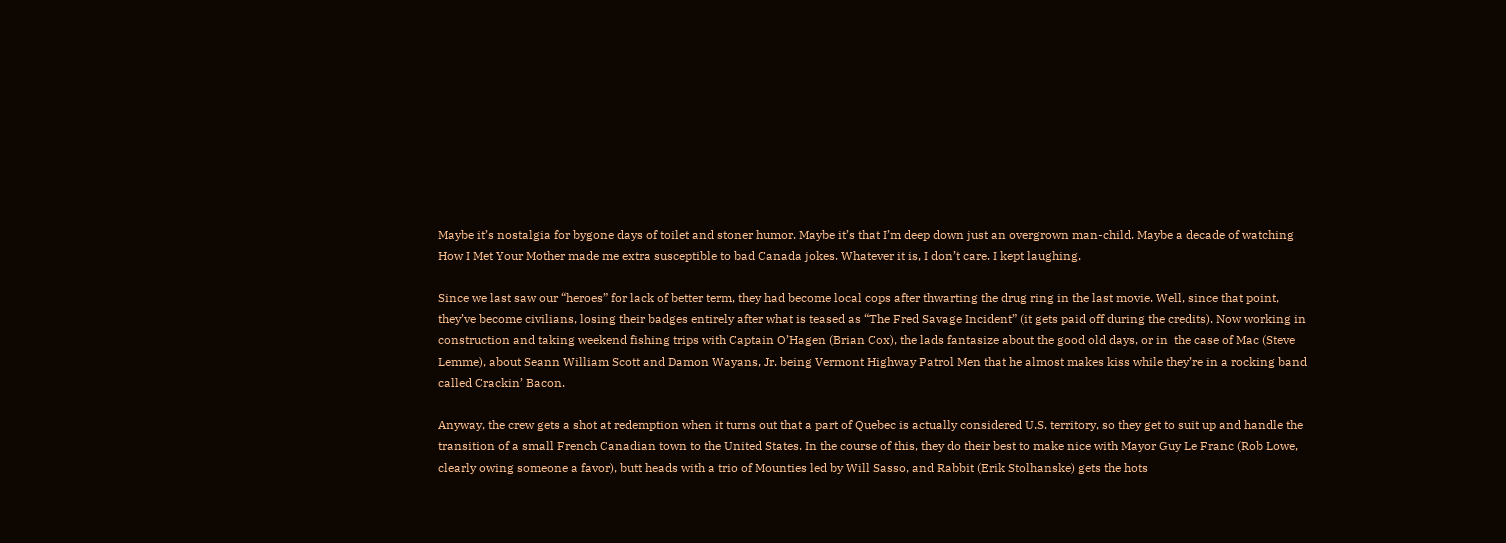Maybe it’s nostalgia for bygone days of toilet and stoner humor. Maybe it’s that I’m deep down just an overgrown man-child. Maybe a decade of watching How I Met Your Mother made me extra susceptible to bad Canada jokes. Whatever it is, I don’t care. I kept laughing.

Since we last saw our “heroes” for lack of better term, they had become local cops after thwarting the drug ring in the last movie. Well, since that point, they’ve become civilians, losing their badges entirely after what is teased as “The Fred Savage Incident” (it gets paid off during the credits). Now working in construction and taking weekend fishing trips with Captain O’Hagen (Brian Cox), the lads fantasize about the good old days, or in  the case of Mac (Steve Lemme), about Seann William Scott and Damon Wayans, Jr. being Vermont Highway Patrol Men that he almost makes kiss while they’re in a rocking band called Crackin’ Bacon.

Anyway, the crew gets a shot at redemption when it turns out that a part of Quebec is actually considered U.S. territory, so they get to suit up and handle the transition of a small French Canadian town to the United States. In the course of this, they do their best to make nice with Mayor Guy Le Franc (Rob Lowe, clearly owing someone a favor), butt heads with a trio of Mounties led by Will Sasso, and Rabbit (Erik Stolhanske) gets the hots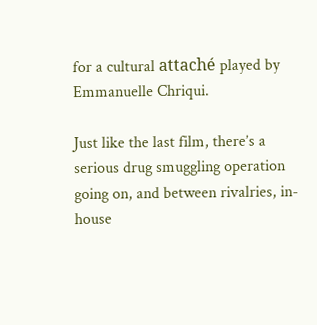for a cultural attaché played by Emmanuelle Chriqui.

Just like the last film, there’s a serious drug smuggling operation going on, and between rivalries, in-house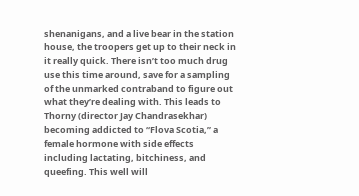shenanigans, and a live bear in the station house, the troopers get up to their neck in it really quick. There isn’t too much drug use this time around, save for a sampling of the unmarked contraband to figure out what they’re dealing with. This leads to Thorny (director Jay Chandrasekhar) becoming addicted to “Flova Scotia,” a female hormone with side effects including lactating, bitchiness, and queefing. This well will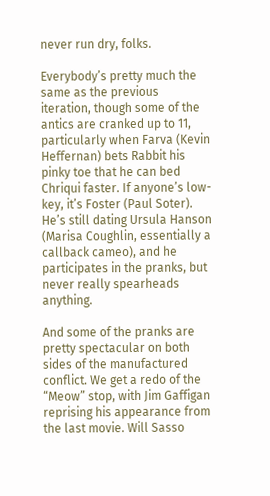never run dry, folks.

Everybody’s pretty much the same as the previous iteration, though some of the antics are cranked up to 11, particularly when Farva (Kevin Heffernan) bets Rabbit his pinky toe that he can bed Chriqui faster. If anyone’s low-key, it’s Foster (Paul Soter). He’s still dating Ursula Hanson (Marisa Coughlin, essentially a callback cameo), and he participates in the pranks, but never really spearheads anything.

And some of the pranks are pretty spectacular on both sides of the manufactured conflict. We get a redo of the “Meow” stop, with Jim Gaffigan reprising his appearance from the last movie. Will Sasso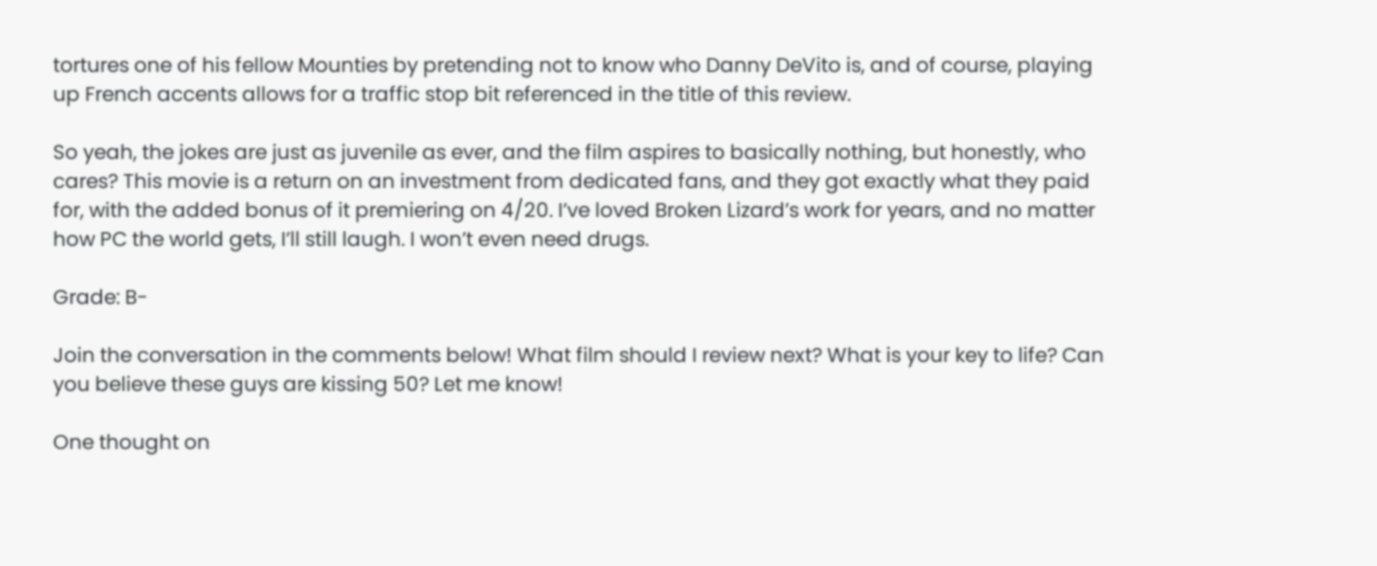tortures one of his fellow Mounties by pretending not to know who Danny DeVito is, and of course, playing up French accents allows for a traffic stop bit referenced in the title of this review.

So yeah, the jokes are just as juvenile as ever, and the film aspires to basically nothing, but honestly, who cares? This movie is a return on an investment from dedicated fans, and they got exactly what they paid for, with the added bonus of it premiering on 4/20. I’ve loved Broken Lizard’s work for years, and no matter how PC the world gets, I’ll still laugh. I won’t even need drugs.

Grade: B-

Join the conversation in the comments below! What film should I review next? What is your key to life? Can you believe these guys are kissing 50? Let me know!

One thought on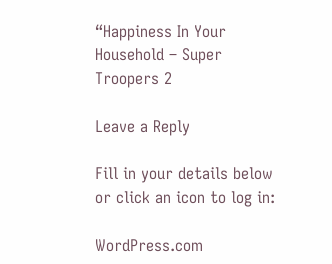“Happiness In Your Household – Super Troopers 2

Leave a Reply

Fill in your details below or click an icon to log in:

WordPress.com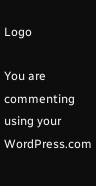Logo

You are commenting using your WordPress.com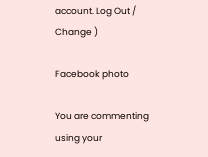account. Log Out /  Change )

Facebook photo

You are commenting using your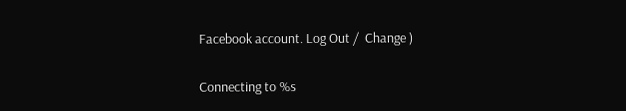Facebook account. Log Out /  Change )

Connecting to %s